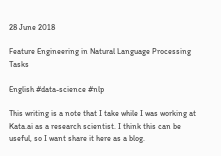28 June 2018

Feature Engineering in Natural Language Processing Tasks

English #data-science #nlp

This writing is a note that I take while I was working at Kata.ai as a research scientist. I think this can be useful, so I want share it here as a blog.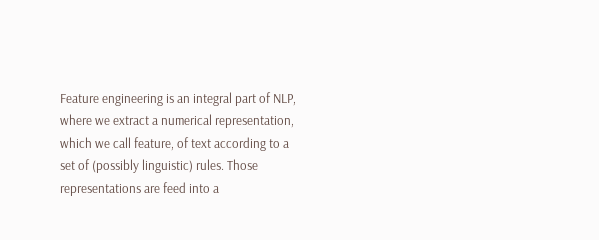Feature engineering is an integral part of NLP, where we extract a numerical representation, which we call feature, of text according to a set of (possibly linguistic) rules. Those representations are feed into a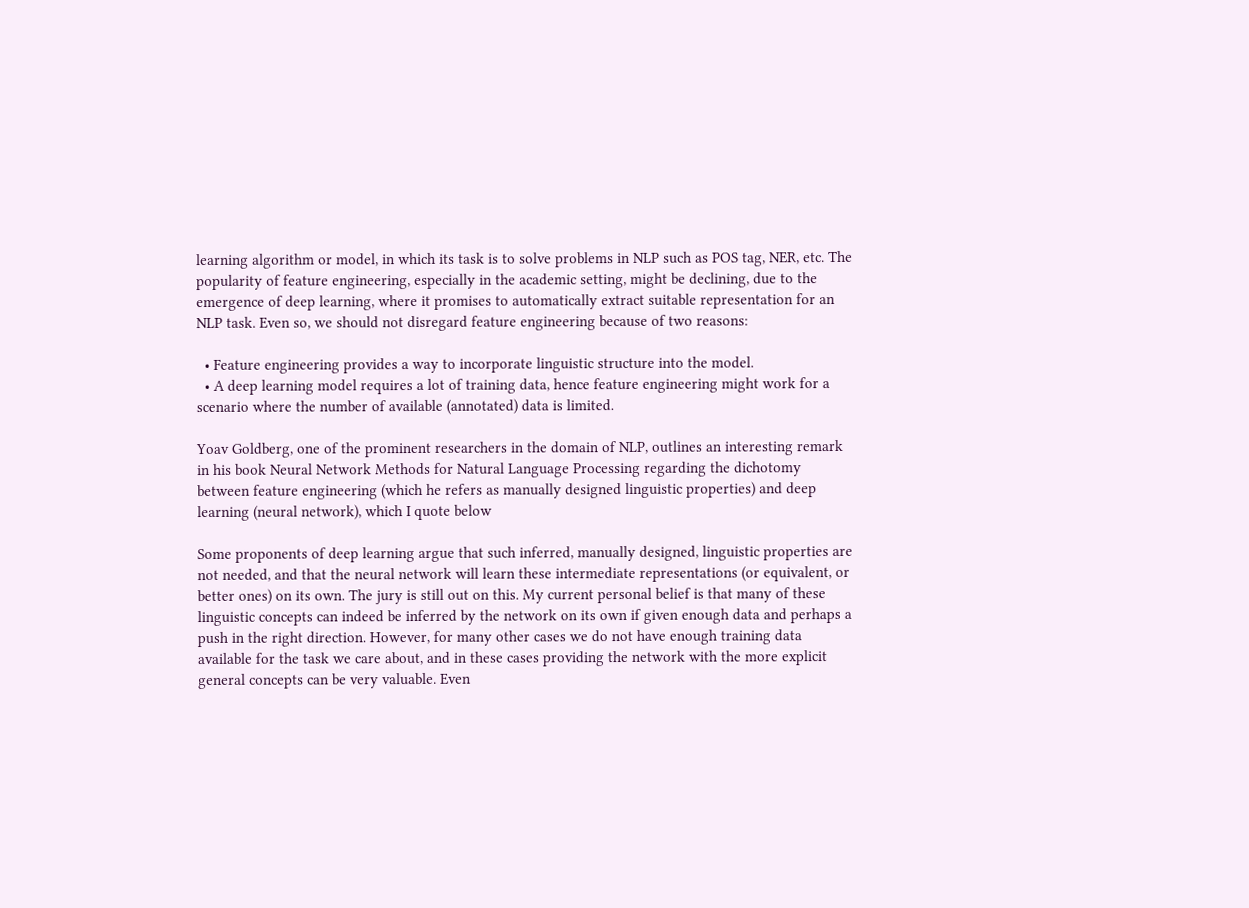learning algorithm or model, in which its task is to solve problems in NLP such as POS tag, NER, etc. The popularity of feature engineering, especially in the academic setting, might be declining, due to the emergence of deep learning, where it promises to automatically extract suitable representation for an NLP task. Even so, we should not disregard feature engineering because of two reasons:

  • Feature engineering provides a way to incorporate linguistic structure into the model.
  • A deep learning model requires a lot of training data, hence feature engineering might work for a scenario where the number of available (annotated) data is limited.

Yoav Goldberg, one of the prominent researchers in the domain of NLP, outlines an interesting remark in his book Neural Network Methods for Natural Language Processing regarding the dichotomy between feature engineering (which he refers as manually designed linguistic properties) and deep learning (neural network), which I quote below

Some proponents of deep learning argue that such inferred, manually designed, linguistic properties are not needed, and that the neural network will learn these intermediate representations (or equivalent, or better ones) on its own. The jury is still out on this. My current personal belief is that many of these linguistic concepts can indeed be inferred by the network on its own if given enough data and perhaps a push in the right direction. However, for many other cases we do not have enough training data available for the task we care about, and in these cases providing the network with the more explicit general concepts can be very valuable. Even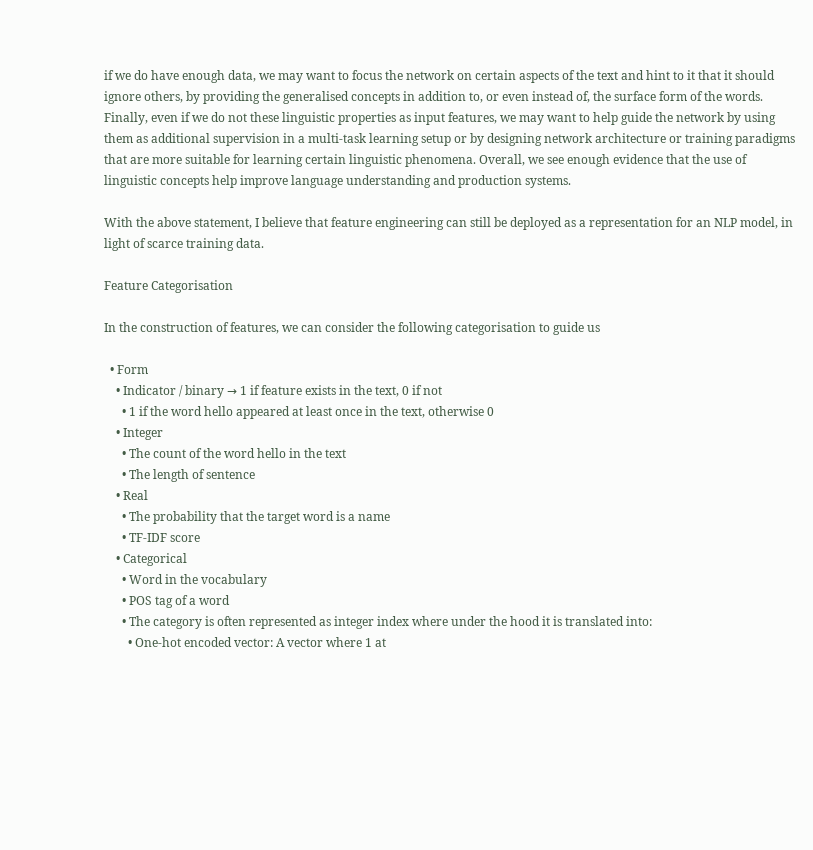if we do have enough data, we may want to focus the network on certain aspects of the text and hint to it that it should ignore others, by providing the generalised concepts in addition to, or even instead of, the surface form of the words. Finally, even if we do not these linguistic properties as input features, we may want to help guide the network by using them as additional supervision in a multi-task learning setup or by designing network architecture or training paradigms that are more suitable for learning certain linguistic phenomena. Overall, we see enough evidence that the use of linguistic concepts help improve language understanding and production systems.

With the above statement, I believe that feature engineering can still be deployed as a representation for an NLP model, in light of scarce training data.

Feature Categorisation

In the construction of features, we can consider the following categorisation to guide us

  • Form
    • Indicator / binary → 1 if feature exists in the text, 0 if not
      • 1 if the word hello appeared at least once in the text, otherwise 0
    • Integer
      • The count of the word hello in the text
      • The length of sentence
    • Real
      • The probability that the target word is a name
      • TF-IDF score
    • Categorical
      • Word in the vocabulary
      • POS tag of a word
      • The category is often represented as integer index where under the hood it is translated into:
        • One-hot encoded vector: A vector where 1 at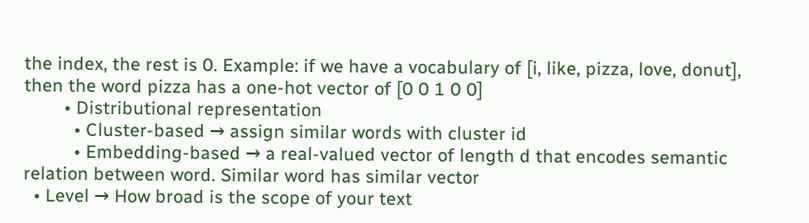the index, the rest is 0. Example: if we have a vocabulary of [i, like, pizza, love, donut], then the word pizza has a one-hot vector of [0 0 1 0 0]
        • Distributional representation
          • Cluster-based → assign similar words with cluster id
          • Embedding-based → a real-valued vector of length d that encodes semantic relation between word. Similar word has similar vector
  • Level → How broad is the scope of your text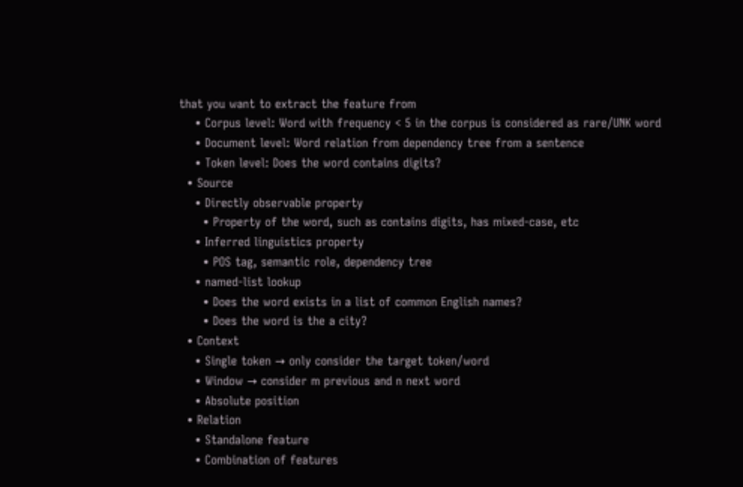that you want to extract the feature from
    • Corpus level: Word with frequency < 5 in the corpus is considered as rare/UNK word
    • Document level: Word relation from dependency tree from a sentence
    • Token level: Does the word contains digits?
  • Source
    • Directly observable property
      • Property of the word, such as contains digits, has mixed-case, etc
    • Inferred linguistics property
      • POS tag, semantic role, dependency tree
    • named-list lookup
      • Does the word exists in a list of common English names?
      • Does the word is the a city?
  • Context
    • Single token → only consider the target token/word
    • Window → consider m previous and n next word
    • Absolute position
  • Relation
    • Standalone feature
    • Combination of features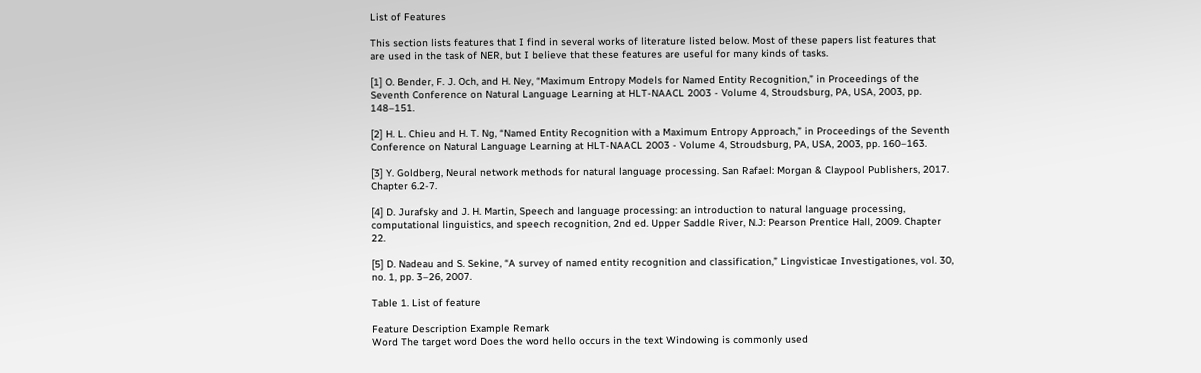List of Features

This section lists features that I find in several works of literature listed below. Most of these papers list features that are used in the task of NER, but I believe that these features are useful for many kinds of tasks.

[1] O. Bender, F. J. Och, and H. Ney, “Maximum Entropy Models for Named Entity Recognition,” in Proceedings of the Seventh Conference on Natural Language Learning at HLT-NAACL 2003 - Volume 4, Stroudsburg, PA, USA, 2003, pp. 148–151.

[2] H. L. Chieu and H. T. Ng, “Named Entity Recognition with a Maximum Entropy Approach,” in Proceedings of the Seventh Conference on Natural Language Learning at HLT-NAACL 2003 - Volume 4, Stroudsburg, PA, USA, 2003, pp. 160–163.

[3] Y. Goldberg, Neural network methods for natural language processing. San Rafael: Morgan & Claypool Publishers, 2017. Chapter 6.2-7.

[4] D. Jurafsky and J. H. Martin, Speech and language processing: an introduction to natural language processing, computational linguistics, and speech recognition, 2nd ed. Upper Saddle River, N.J: Pearson Prentice Hall, 2009. Chapter 22.

[5] D. Nadeau and S. Sekine, “A survey of named entity recognition and classification,” Lingvisticae Investigationes, vol. 30, no. 1, pp. 3–26, 2007.

Table 1. List of feature

Feature Description Example Remark
Word The target word Does the word hello occurs in the text Windowing is commonly used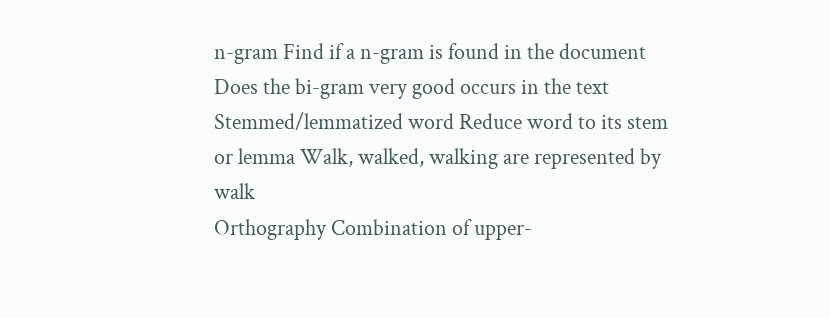n-gram Find if a n-gram is found in the document Does the bi-gram very good occurs in the text
Stemmed/lemmatized word Reduce word to its stem or lemma Walk, walked, walking are represented by walk
Orthography Combination of upper-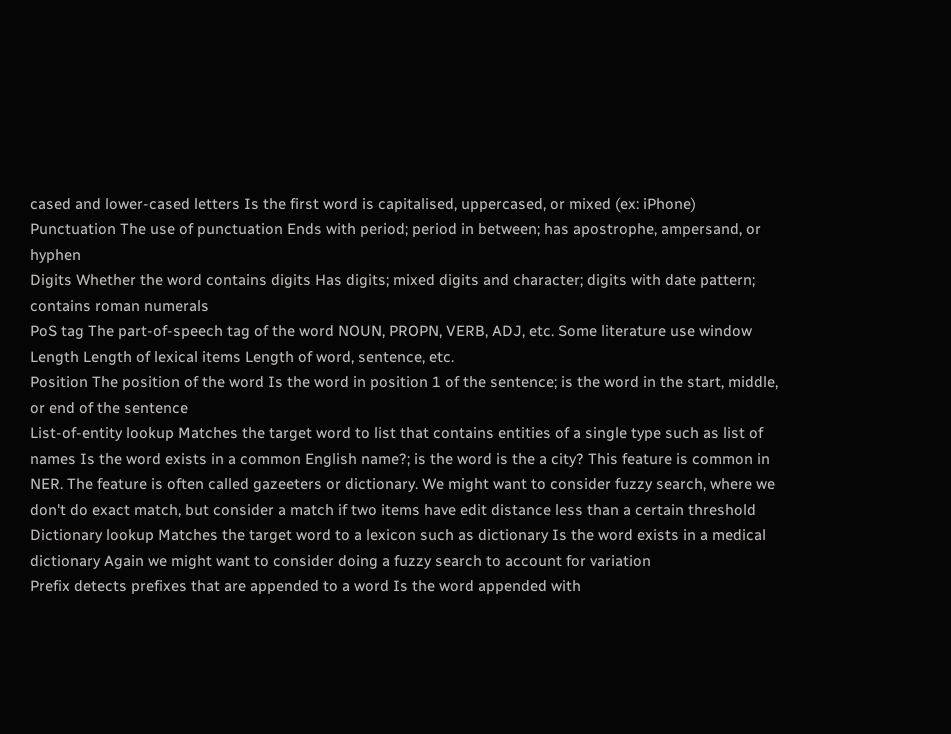cased and lower-cased letters Is the first word is capitalised, uppercased, or mixed (ex: iPhone)
Punctuation The use of punctuation Ends with period; period in between; has apostrophe, ampersand, or hyphen
Digits Whether the word contains digits Has digits; mixed digits and character; digits with date pattern; contains roman numerals
PoS tag The part-of-speech tag of the word NOUN, PROPN, VERB, ADJ, etc. Some literature use window
Length Length of lexical items Length of word, sentence, etc.
Position The position of the word Is the word in position 1 of the sentence; is the word in the start, middle, or end of the sentence
List-of-entity lookup Matches the target word to list that contains entities of a single type such as list of names Is the word exists in a common English name?; is the word is the a city? This feature is common in NER. The feature is often called gazeeters or dictionary. We might want to consider fuzzy search, where we don't do exact match, but consider a match if two items have edit distance less than a certain threshold
Dictionary lookup Matches the target word to a lexicon such as dictionary Is the word exists in a medical dictionary Again we might want to consider doing a fuzzy search to account for variation
Prefix detects prefixes that are appended to a word Is the word appended with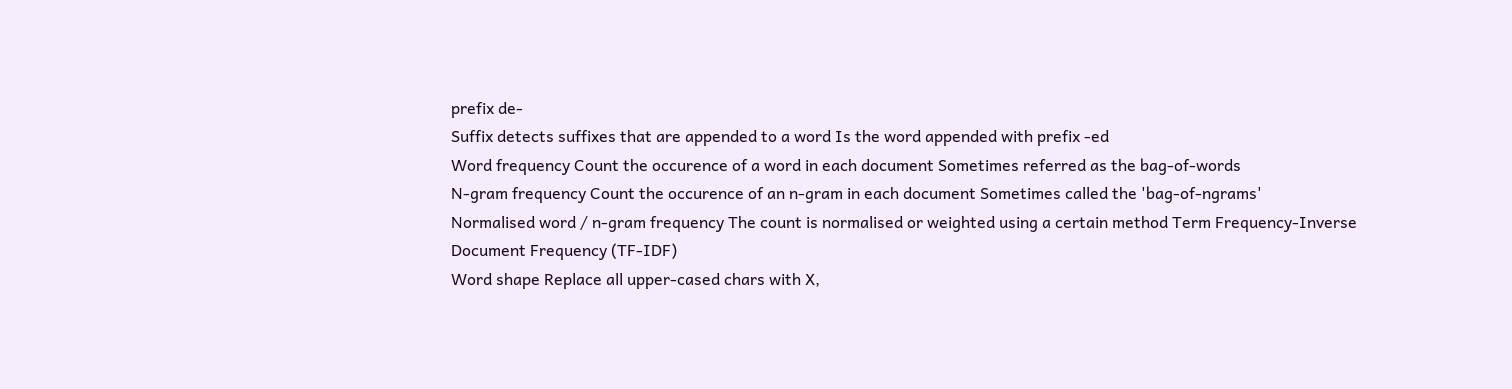prefix de-
Suffix detects suffixes that are appended to a word Is the word appended with prefix -ed
Word frequency Count the occurence of a word in each document Sometimes referred as the bag-of-words
N-gram frequency Count the occurence of an n-gram in each document Sometimes called the 'bag-of-ngrams'
Normalised word / n-gram frequency The count is normalised or weighted using a certain method Term Frequency-Inverse Document Frequency (TF-IDF)
Word shape Replace all upper-cased chars with X,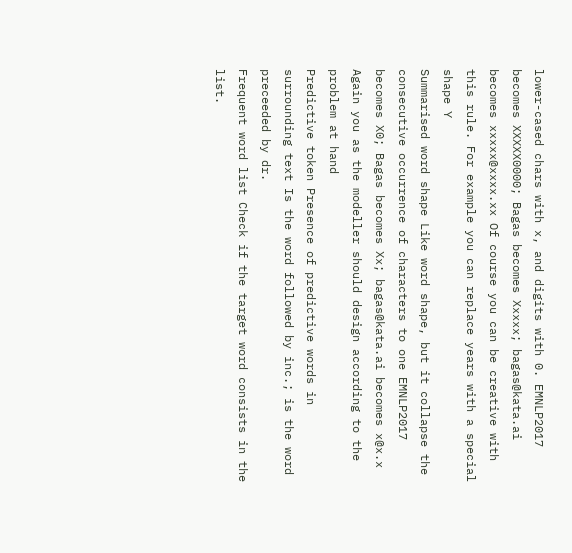lower-cased chars with x, and digits with 0. EMNLP2017 becomes XXXXX0000; Bagas becomes Xxxxx; bagas@kata.ai becomes xxxxx@xxxx.xx Of course you can be creative with this rule. For example you can replace years with a special shape Y
Summarised word shape Like word shape, but it collapse the consecutive occurrence of characters to one EMNLP2017 becomes X0; Bagas becomes Xx; bagas@kata.ai becomes x@x.x Again you as the modeller should design according to the problem at hand
Predictive token Presence of predictive words in surrounding text Is the word followed by inc.; is the word preceeded by dr.
Frequent word list Check if the target word consists in the list.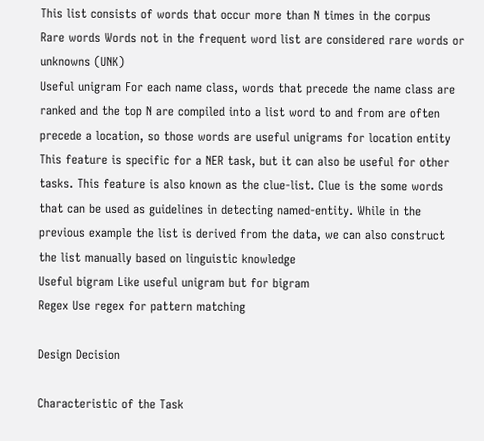This list consists of words that occur more than N times in the corpus
Rare words Words not in the frequent word list are considered rare words or unknowns (UNK)
Useful unigram For each name class, words that precede the name class are ranked and the top N are compiled into a list word to and from are often precede a location, so those words are useful unigrams for location entity This feature is specific for a NER task, but it can also be useful for other tasks. This feature is also known as the clue-list. Clue is the some words that can be used as guidelines in detecting named-entity. While in the previous example the list is derived from the data, we can also construct the list manually based on linguistic knowledge
Useful bigram Like useful unigram but for bigram
Regex Use regex for pattern matching

Design Decision

Characteristic of the Task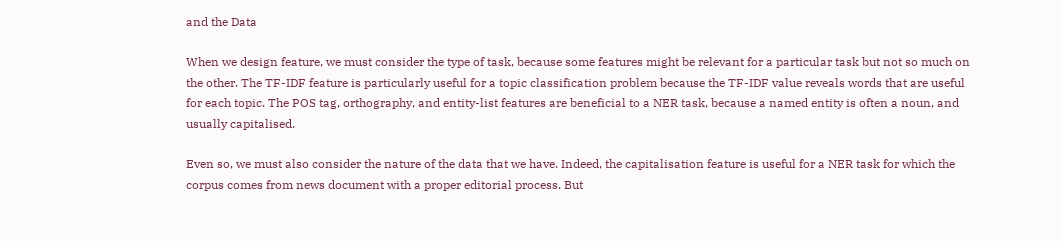and the Data

When we design feature, we must consider the type of task, because some features might be relevant for a particular task but not so much on the other. The TF-IDF feature is particularly useful for a topic classification problem because the TF-IDF value reveals words that are useful for each topic. The POS tag, orthography, and entity-list features are beneficial to a NER task, because a named entity is often a noun, and usually capitalised.

Even so, we must also consider the nature of the data that we have. Indeed, the capitalisation feature is useful for a NER task for which the corpus comes from news document with a proper editorial process. But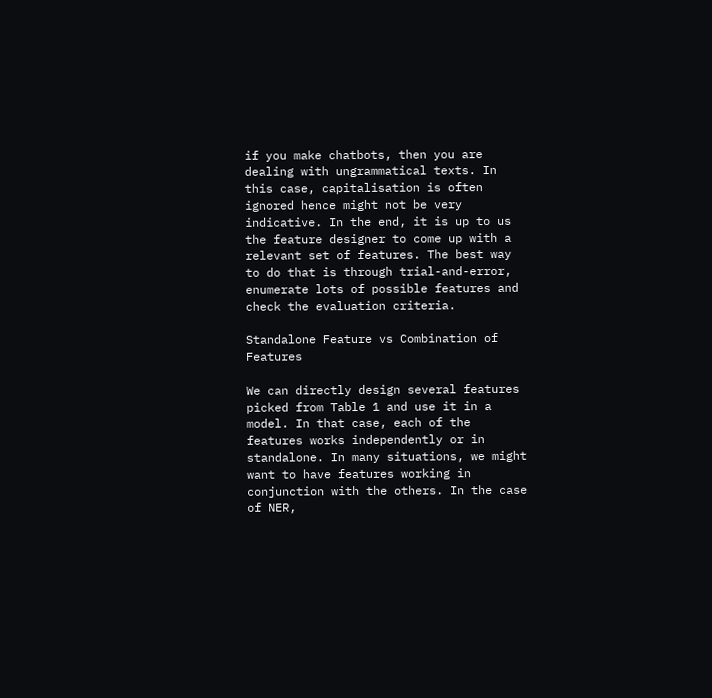if you make chatbots, then you are dealing with ungrammatical texts. In this case, capitalisation is often ignored hence might not be very indicative. In the end, it is up to us the feature designer to come up with a relevant set of features. The best way to do that is through trial-and-error, enumerate lots of possible features and check the evaluation criteria.

Standalone Feature vs Combination of Features

We can directly design several features picked from Table 1 and use it in a model. In that case, each of the features works independently or in standalone. In many situations, we might want to have features working in conjunction with the others. In the case of NER,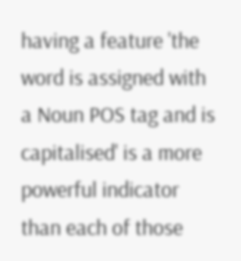having a feature 'the word is assigned with a Noun POS tag and is capitalised' is a more powerful indicator than each of those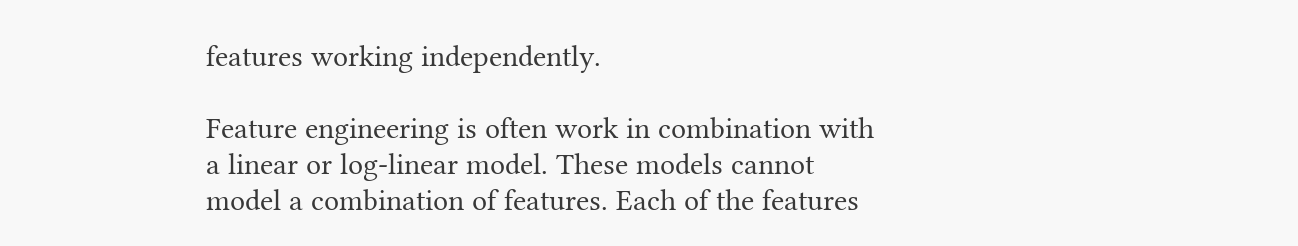features working independently.

Feature engineering is often work in combination with a linear or log-linear model. These models cannot model a combination of features. Each of the features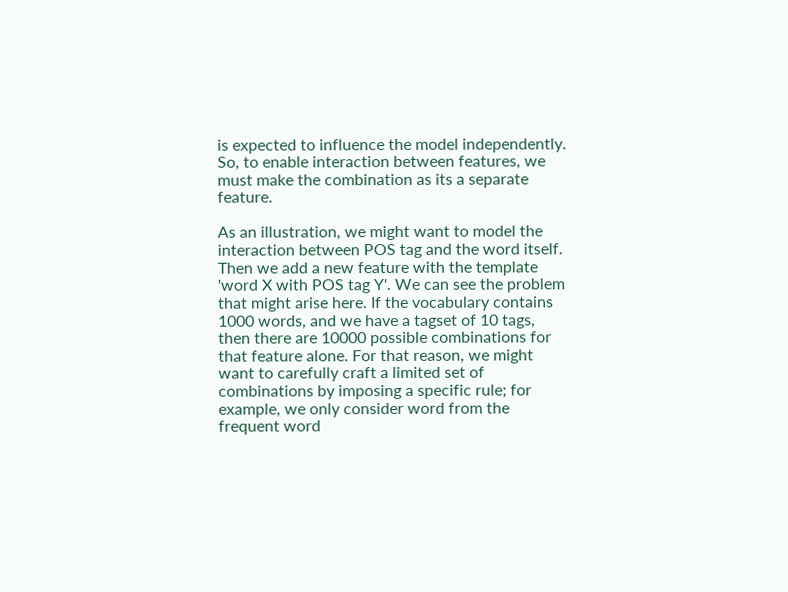is expected to influence the model independently. So, to enable interaction between features, we must make the combination as its a separate feature.

As an illustration, we might want to model the interaction between POS tag and the word itself. Then we add a new feature with the template 'word X with POS tag Y'. We can see the problem that might arise here. If the vocabulary contains 1000 words, and we have a tagset of 10 tags, then there are 10000 possible combinations for that feature alone. For that reason, we might want to carefully craft a limited set of combinations by imposing a specific rule; for example, we only consider word from the frequent word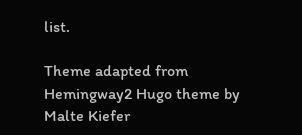list.

Theme adapted from Hemingway2 Hugo theme by Malte Kiefer